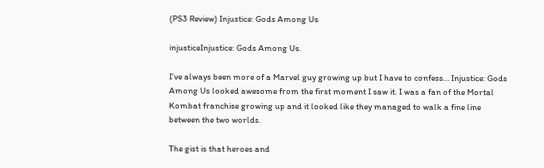(PS3 Review) Injustice: Gods Among Us

injusticeInjustice: Gods Among Us.

I’ve always been more of a Marvel guy growing up but I have to confess… Injustice: Gods Among Us looked awesome from the first moment I saw it. I was a fan of the Mortal Kombat franchise growing up and it looked like they managed to walk a fine line between the two worlds.

The gist is that heroes and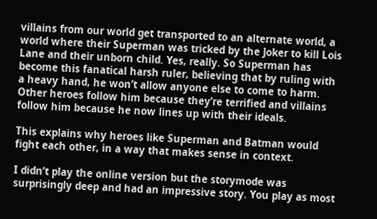villains from our world get transported to an alternate world, a world where their Superman was tricked by the Joker to kill Lois Lane and their unborn child. Yes, really. So Superman has become this fanatical harsh ruler, believing that by ruling with a heavy hand, he won’t allow anyone else to come to harm. Other heroes follow him because they’re terrified and villains follow him because he now lines up with their ideals.

This explains why heroes like Superman and Batman would fight each other, in a way that makes sense in context.

I didn’t play the online version but the storymode was surprisingly deep and had an impressive story. You play as most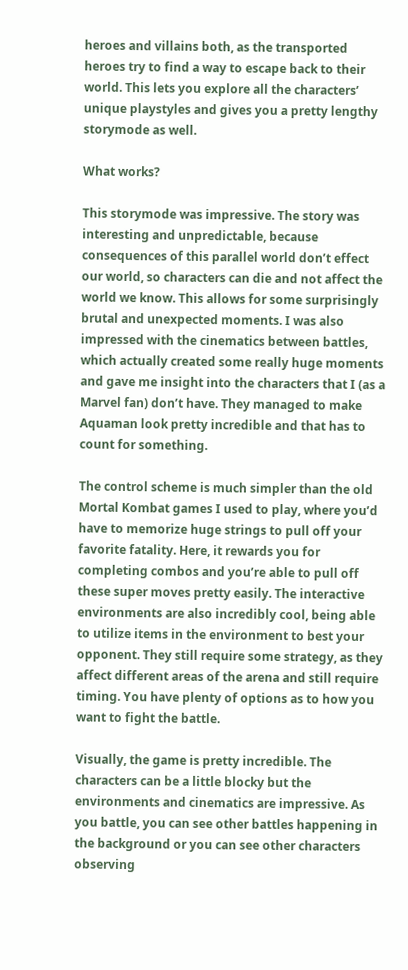heroes and villains both, as the transported heroes try to find a way to escape back to their world. This lets you explore all the characters’ unique playstyles and gives you a pretty lengthy storymode as well.

What works?

This storymode was impressive. The story was interesting and unpredictable, because consequences of this parallel world don’t effect our world, so characters can die and not affect the world we know. This allows for some surprisingly brutal and unexpected moments. I was also impressed with the cinematics between battles, which actually created some really huge moments and gave me insight into the characters that I (as a Marvel fan) don’t have. They managed to make Aquaman look pretty incredible and that has to count for something.

The control scheme is much simpler than the old Mortal Kombat games I used to play, where you’d have to memorize huge strings to pull off your favorite fatality. Here, it rewards you for completing combos and you’re able to pull off these super moves pretty easily. The interactive environments are also incredibly cool, being able to utilize items in the environment to best your opponent. They still require some strategy, as they affect different areas of the arena and still require timing. You have plenty of options as to how you want to fight the battle.

Visually, the game is pretty incredible. The characters can be a little blocky but the environments and cinematics are impressive. As you battle, you can see other battles happening in the background or you can see other characters observing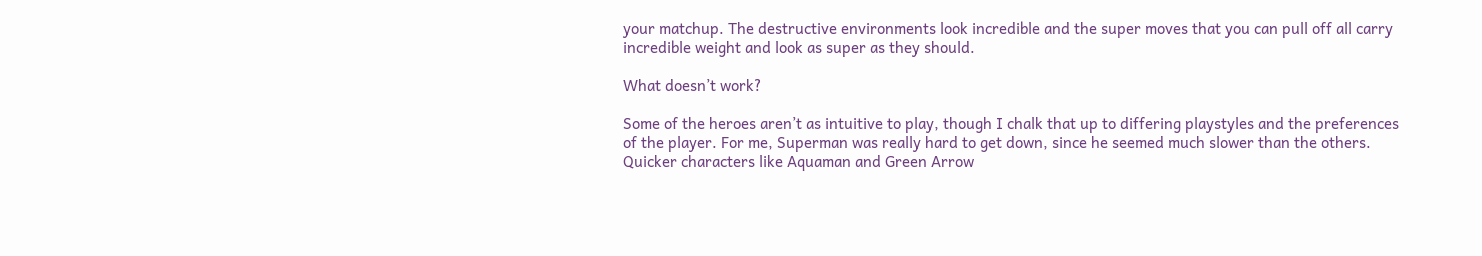your matchup. The destructive environments look incredible and the super moves that you can pull off all carry incredible weight and look as super as they should.

What doesn’t work?

Some of the heroes aren’t as intuitive to play, though I chalk that up to differing playstyles and the preferences of the player. For me, Superman was really hard to get down, since he seemed much slower than the others. Quicker characters like Aquaman and Green Arrow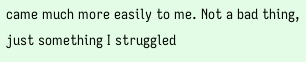came much more easily to me. Not a bad thing, just something I struggled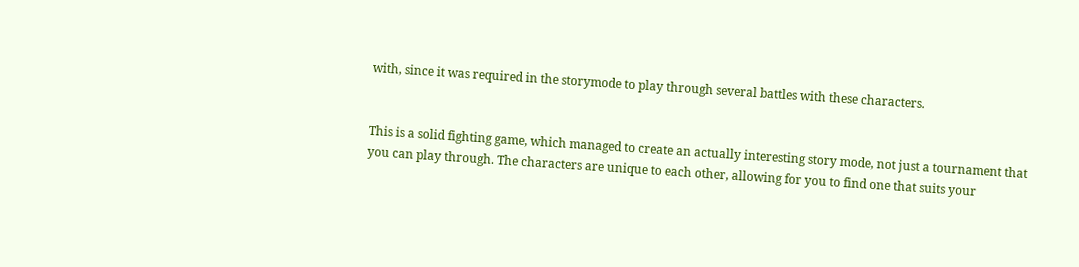with, since it was required in the storymode to play through several battles with these characters.


This is a solid fighting game, which managed to create an actually interesting story mode, not just a tournament that you can play through. The characters are unique to each other, allowing for you to find one that suits your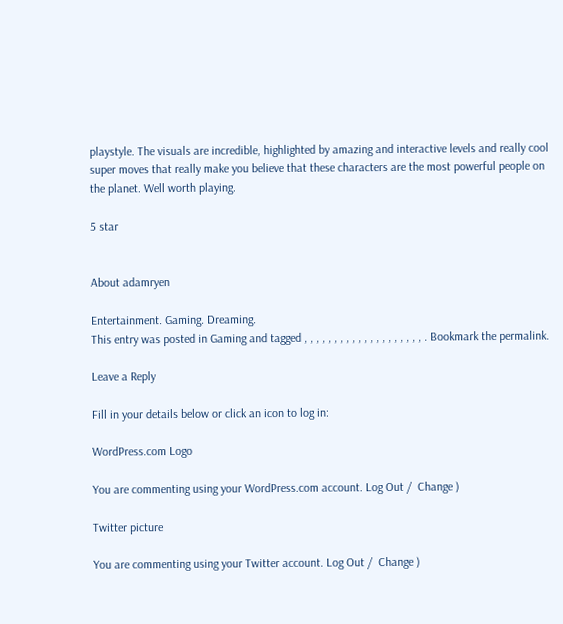playstyle. The visuals are incredible, highlighted by amazing and interactive levels and really cool super moves that really make you believe that these characters are the most powerful people on the planet. Well worth playing.

5 star


About adamryen

Entertainment. Gaming. Dreaming.
This entry was posted in Gaming and tagged , , , , , , , , , , , , , , , , , , , , . Bookmark the permalink.

Leave a Reply

Fill in your details below or click an icon to log in:

WordPress.com Logo

You are commenting using your WordPress.com account. Log Out /  Change )

Twitter picture

You are commenting using your Twitter account. Log Out /  Change )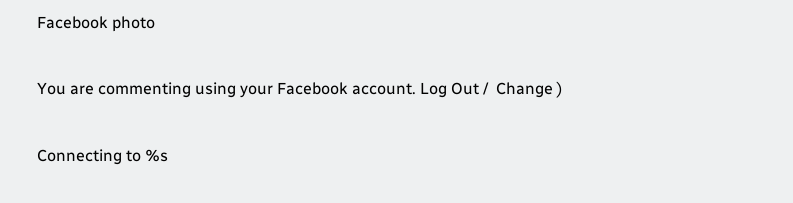Facebook photo

You are commenting using your Facebook account. Log Out /  Change )

Connecting to %s